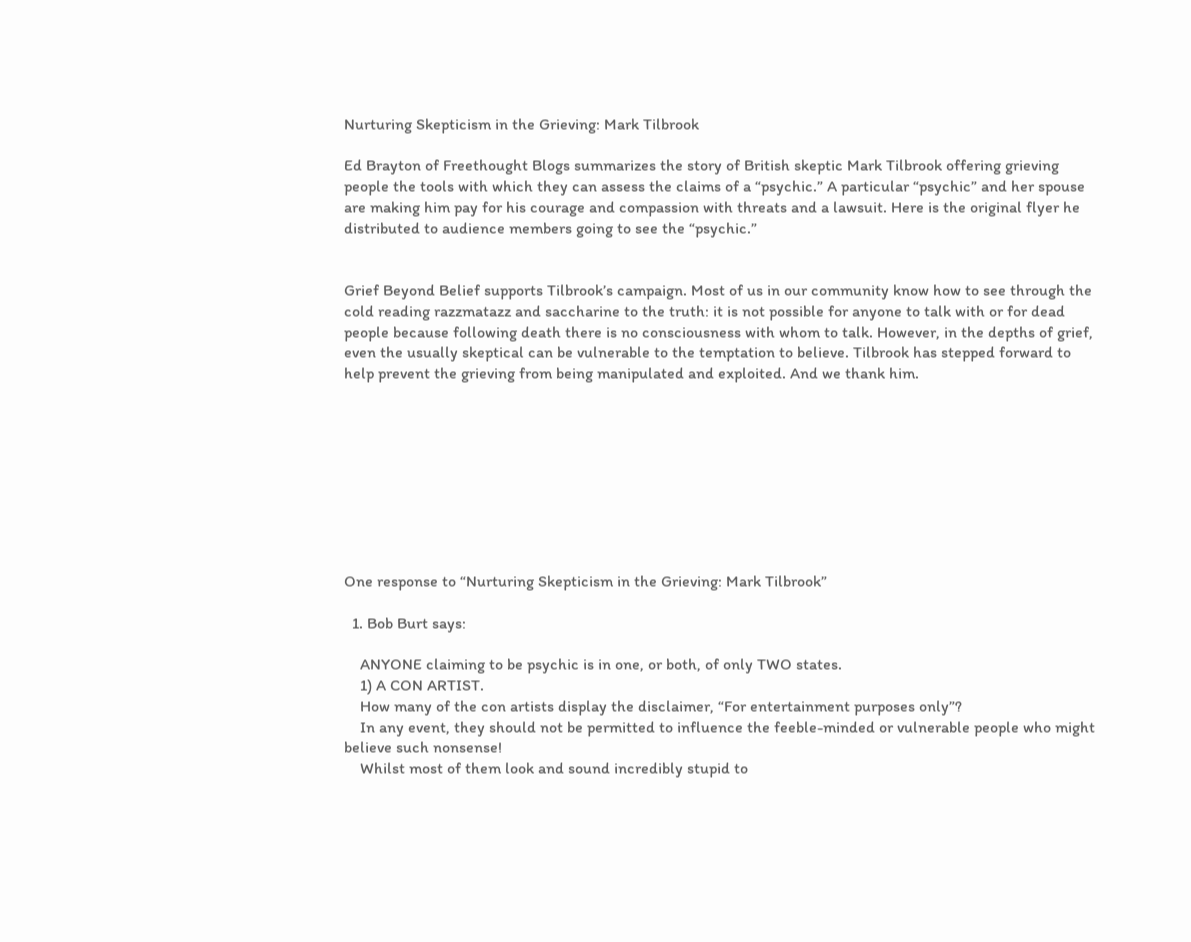Nurturing Skepticism in the Grieving: Mark Tilbrook

Ed Brayton of Freethought Blogs summarizes the story of British skeptic Mark Tilbrook offering grieving people the tools with which they can assess the claims of a “psychic.” A particular “psychic” and her spouse are making him pay for his courage and compassion with threats and a lawsuit. Here is the original flyer he distributed to audience members going to see the “psychic.”


Grief Beyond Belief supports Tilbrook’s campaign. Most of us in our community know how to see through the cold reading razzmatazz and saccharine to the truth: it is not possible for anyone to talk with or for dead people because following death there is no consciousness with whom to talk. However, in the depths of grief, even the usually skeptical can be vulnerable to the temptation to believe. Tilbrook has stepped forward to help prevent the grieving from being manipulated and exploited. And we thank him.









One response to “Nurturing Skepticism in the Grieving: Mark Tilbrook”

  1. Bob Burt says:

    ANYONE claiming to be psychic is in one, or both, of only TWO states.
    1) A CON ARTIST.
    How many of the con artists display the disclaimer, “For entertainment purposes only”?
    In any event, they should not be permitted to influence the feeble-minded or vulnerable people who might believe such nonsense!
    Whilst most of them look and sound incredibly stupid to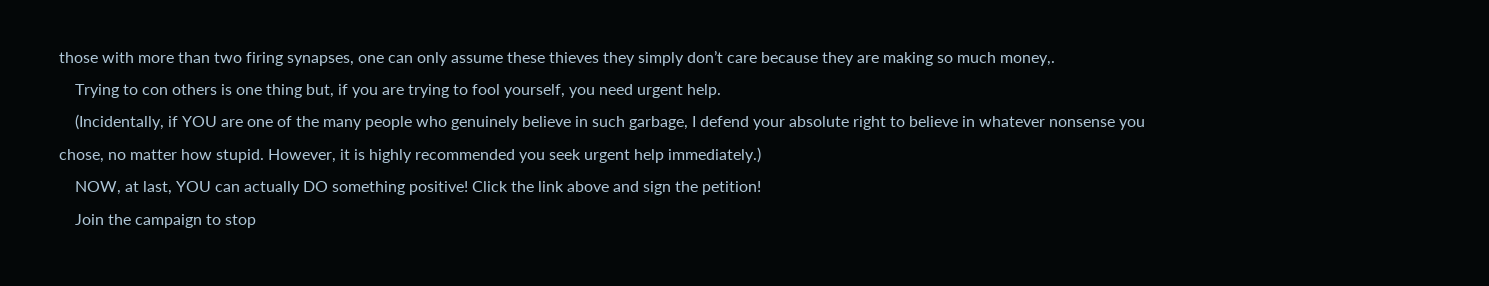those with more than two firing synapses, one can only assume these thieves they simply don’t care because they are making so much money,.
    Trying to con others is one thing but, if you are trying to fool yourself, you need urgent help.
    (Incidentally, if YOU are one of the many people who genuinely believe in such garbage, I defend your absolute right to believe in whatever nonsense you chose, no matter how stupid. However, it is highly recommended you seek urgent help immediately.)
    NOW, at last, YOU can actually DO something positive! Click the link above and sign the petition!
    Join the campaign to stop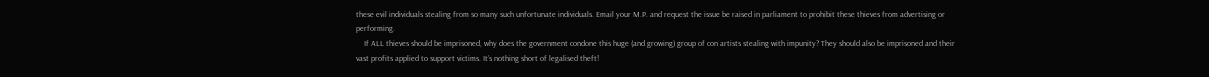these evil individuals stealing from so many such unfortunate individuals. Email your M.P. and request the issue be raised in parliament to prohibit these thieves from advertising or performing.
    If ALL thieves should be imprisoned, why does the government condone this huge (and growing) group of con artists stealing with impunity? They should also be imprisoned and their vast profits applied to support victims. It’s nothing short of legalised theft!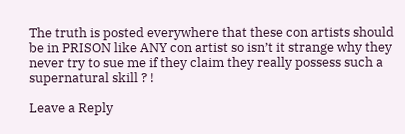The truth is posted everywhere that these con artists should be in PRISON like ANY con artist so isn’t it strange why they never try to sue me if they claim they really possess such a supernatural skill ? !

Leave a Reply